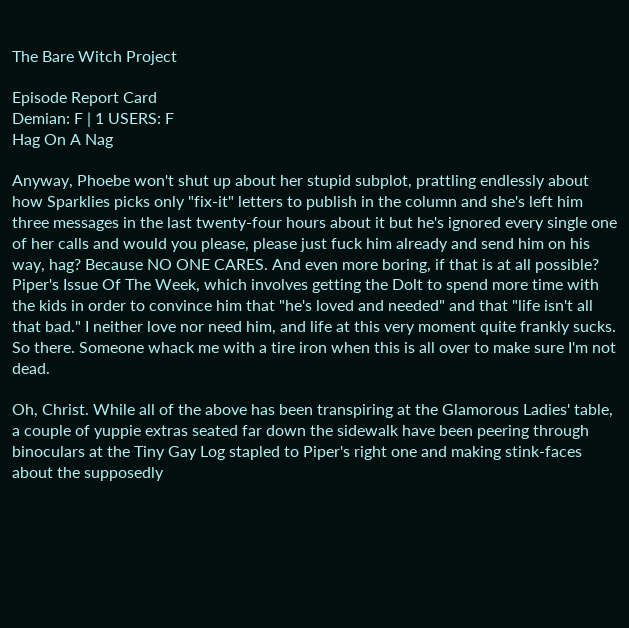The Bare Witch Project

Episode Report Card
Demian: F | 1 USERS: F
Hag On A Nag

Anyway, Phoebe won't shut up about her stupid subplot, prattling endlessly about how Sparklies picks only "fix-it" letters to publish in the column and she's left him three messages in the last twenty-four hours about it but he's ignored every single one of her calls and would you please, please just fuck him already and send him on his way, hag? Because NO ONE CARES. And even more boring, if that is at all possible? Piper's Issue Of The Week, which involves getting the Dolt to spend more time with the kids in order to convince him that "he's loved and needed" and that "life isn't all that bad." I neither love nor need him, and life at this very moment quite frankly sucks. So there. Someone whack me with a tire iron when this is all over to make sure I'm not dead.

Oh, Christ. While all of the above has been transpiring at the Glamorous Ladies' table, a couple of yuppie extras seated far down the sidewalk have been peering through binoculars at the Tiny Gay Log stapled to Piper's right one and making stink-faces about the supposedly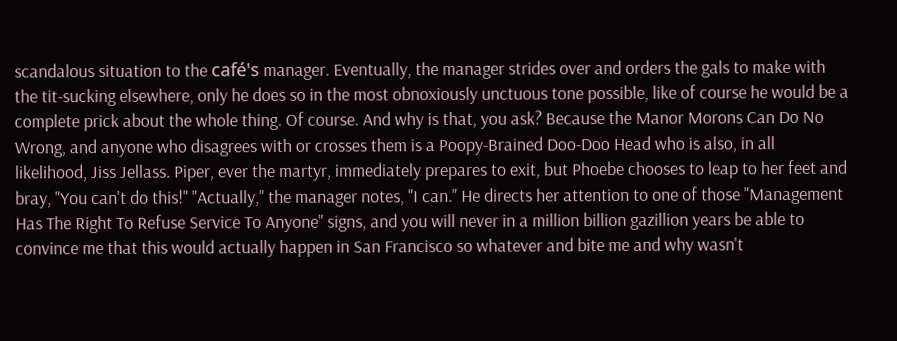scandalous situation to the café's manager. Eventually, the manager strides over and orders the gals to make with the tit-sucking elsewhere, only he does so in the most obnoxiously unctuous tone possible, like of course he would be a complete prick about the whole thing. Of course. And why is that, you ask? Because the Manor Morons Can Do No Wrong, and anyone who disagrees with or crosses them is a Poopy-Brained Doo-Doo Head who is also, in all likelihood, Jiss Jellass. Piper, ever the martyr, immediately prepares to exit, but Phoebe chooses to leap to her feet and bray, "You can't do this!" "Actually," the manager notes, "I can." He directs her attention to one of those "Management Has The Right To Refuse Service To Anyone" signs, and you will never in a million billion gazillion years be able to convince me that this would actually happen in San Francisco so whatever and bite me and why wasn't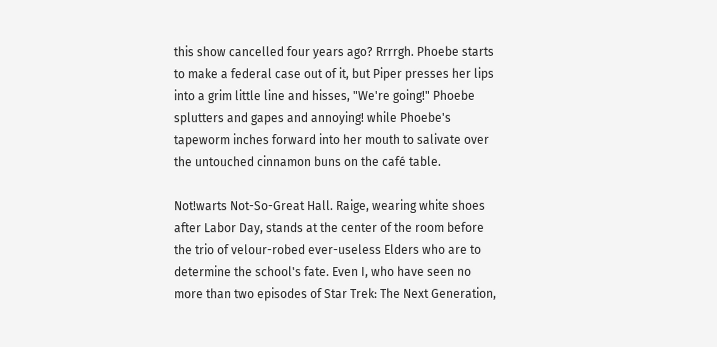this show cancelled four years ago? Rrrrgh. Phoebe starts to make a federal case out of it, but Piper presses her lips into a grim little line and hisses, "We're going!" Phoebe splutters and gapes and annoying! while Phoebe's tapeworm inches forward into her mouth to salivate over the untouched cinnamon buns on the café table.

Not!warts Not-So-Great Hall. Raige, wearing white shoes after Labor Day, stands at the center of the room before the trio of velour-robed ever-useless Elders who are to determine the school's fate. Even I, who have seen no more than two episodes of Star Trek: The Next Generation,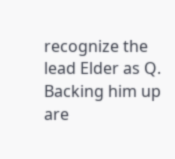recognize the lead Elder as Q. Backing him up are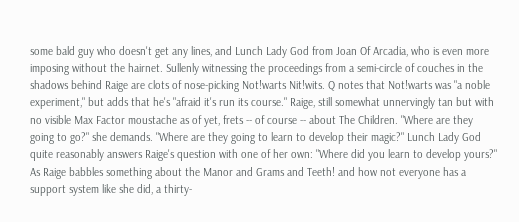some bald guy who doesn't get any lines, and Lunch Lady God from Joan Of Arcadia, who is even more imposing without the hairnet. Sullenly witnessing the proceedings from a semi-circle of couches in the shadows behind Raige are clots of nose-picking Not!warts Nit!wits. Q notes that Not!warts was "a noble experiment," but adds that he's "afraid it's run its course." Raige, still somewhat unnervingly tan but with no visible Max Factor moustache as of yet, frets -- of course -- about The Children. "Where are they going to go?" she demands. "Where are they going to learn to develop their magic?" Lunch Lady God quite reasonably answers Raige's question with one of her own: "Where did you learn to develop yours?" As Raige babbles something about the Manor and Grams and Teeth! and how not everyone has a support system like she did, a thirty-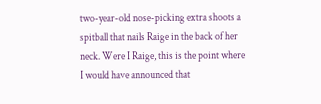two-year-old nose-picking extra shoots a spitball that nails Raige in the back of her neck. Were I Raige, this is the point where I would have announced that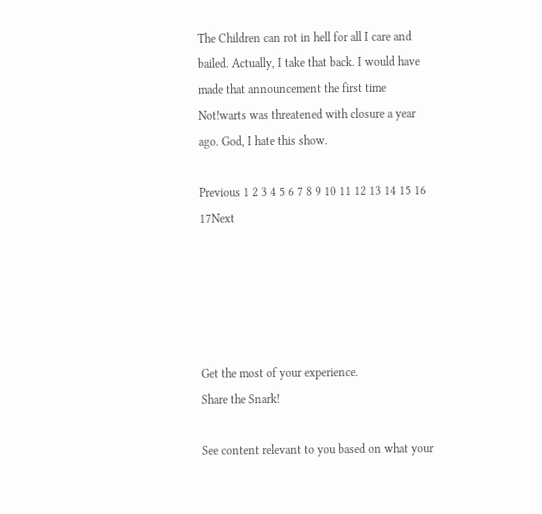The Children can rot in hell for all I care and bailed. Actually, I take that back. I would have made that announcement the first time Not!warts was threatened with closure a year ago. God, I hate this show.

Previous 1 2 3 4 5 6 7 8 9 10 11 12 13 14 15 16 17Next





Get the most of your experience.
Share the Snark!

See content relevant to you based on what your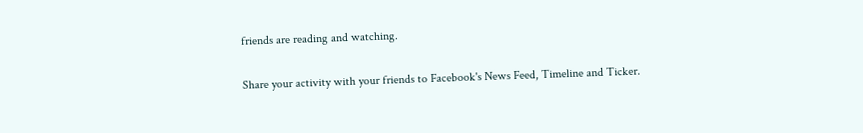friends are reading and watching.

Share your activity with your friends to Facebook's News Feed, Timeline and Ticker.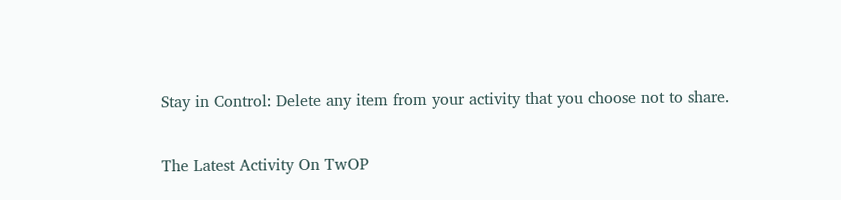Stay in Control: Delete any item from your activity that you choose not to share.

The Latest Activity On TwOP